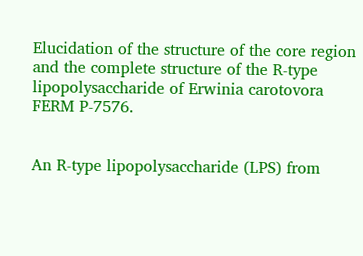Elucidation of the structure of the core region and the complete structure of the R-type lipopolysaccharide of Erwinia carotovora FERM P-7576.


An R-type lipopolysaccharide (LPS) from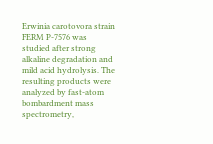Erwinia carotovora strain FERM P-7576 was studied after strong alkaline degradation and mild acid hydrolysis. The resulting products were analyzed by fast-atom bombardment mass spectrometry,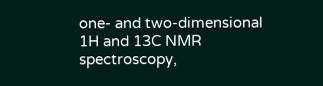one- and two-dimensional 1H and 13C NMR spectroscopy,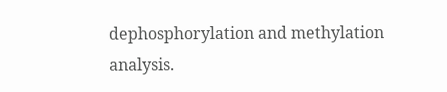dephosphorylation and methylation analysis.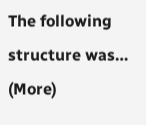The following structure was… (More)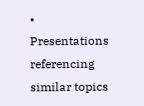• Presentations referencing similar topics